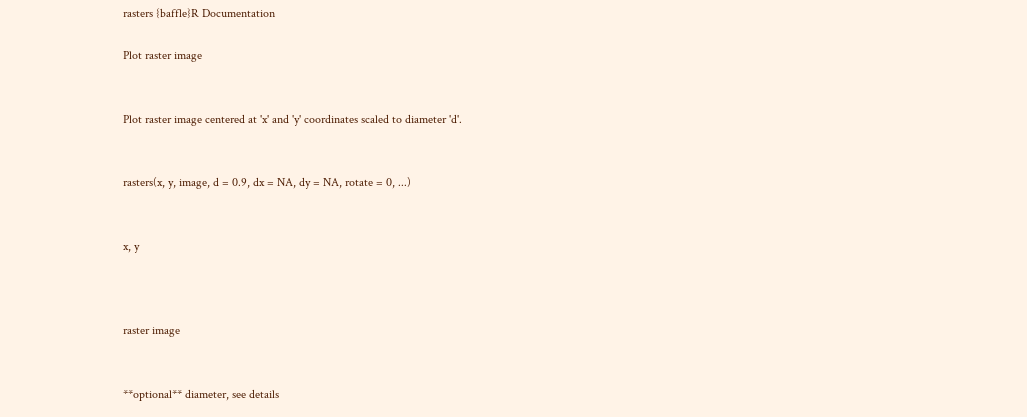rasters {baffle}R Documentation

Plot raster image


Plot raster image centered at 'x' and 'y' coordinates scaled to diameter 'd'.


rasters(x, y, image, d = 0.9, dx = NA, dy = NA, rotate = 0, ...)


x, y



raster image


**optional** diameter, see details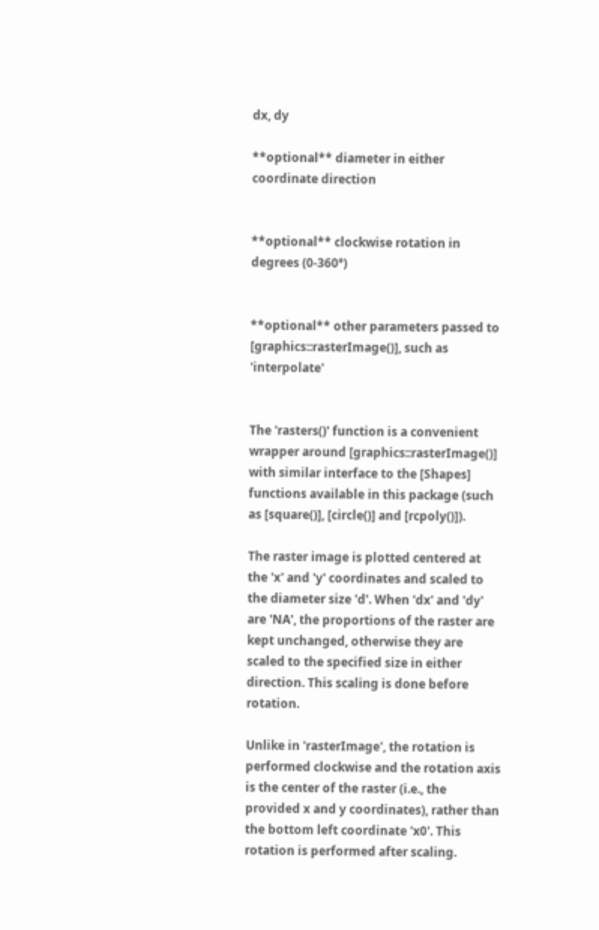dx, dy

**optional** diameter in either coordinate direction


**optional** clockwise rotation in degrees (0-360°)


**optional** other parameters passed to [graphics::rasterImage()], such as 'interpolate'


The 'rasters()' function is a convenient wrapper around [graphics::rasterImage()] with similar interface to the [Shapes] functions available in this package (such as [square()], [circle()] and [rcpoly()]).

The raster image is plotted centered at the 'x' and 'y' coordinates and scaled to the diameter size 'd'. When 'dx' and 'dy' are 'NA', the proportions of the raster are kept unchanged, otherwise they are scaled to the specified size in either direction. This scaling is done before rotation.

Unlike in 'rasterImage', the rotation is performed clockwise and the rotation axis is the center of the raster (i.e., the provided x and y coordinates), rather than the bottom left coordinate 'x0'. This rotation is performed after scaling.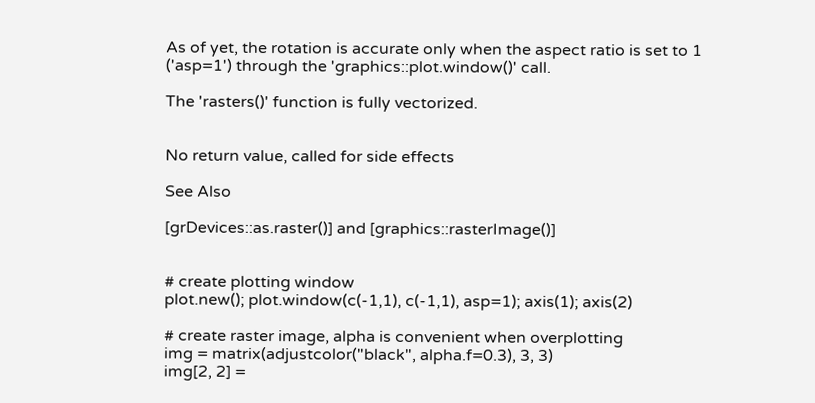As of yet, the rotation is accurate only when the aspect ratio is set to 1 ('asp=1') through the 'graphics::plot.window()' call.

The 'rasters()' function is fully vectorized.


No return value, called for side effects

See Also

[grDevices::as.raster()] and [graphics::rasterImage()]


# create plotting window
plot.new(); plot.window(c(-1,1), c(-1,1), asp=1); axis(1); axis(2)

# create raster image, alpha is convenient when overplotting
img = matrix(adjustcolor("black", alpha.f=0.3), 3, 3)
img[2, 2] =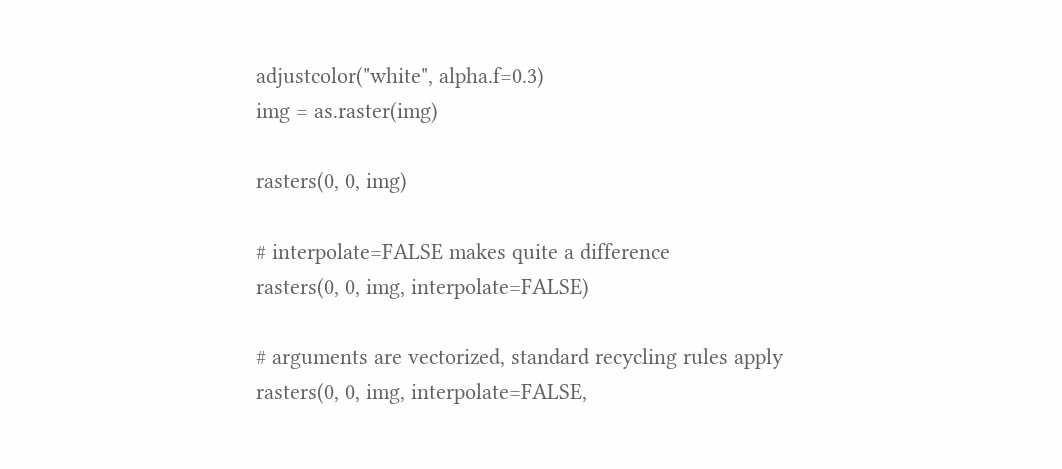adjustcolor("white", alpha.f=0.3)
img = as.raster(img)

rasters(0, 0, img)

# interpolate=FALSE makes quite a difference
rasters(0, 0, img, interpolate=FALSE)

# arguments are vectorized, standard recycling rules apply
rasters(0, 0, img, interpolate=FALSE,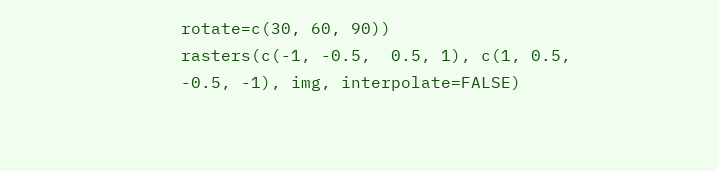rotate=c(30, 60, 90))
rasters(c(-1, -0.5,  0.5, 1), c(1, 0.5, -0.5, -1), img, interpolate=FALSE)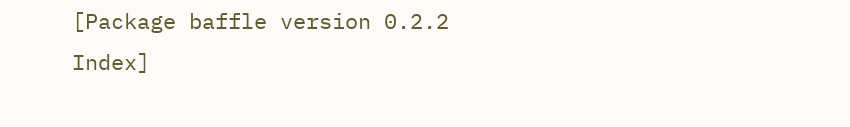[Package baffle version 0.2.2 Index]